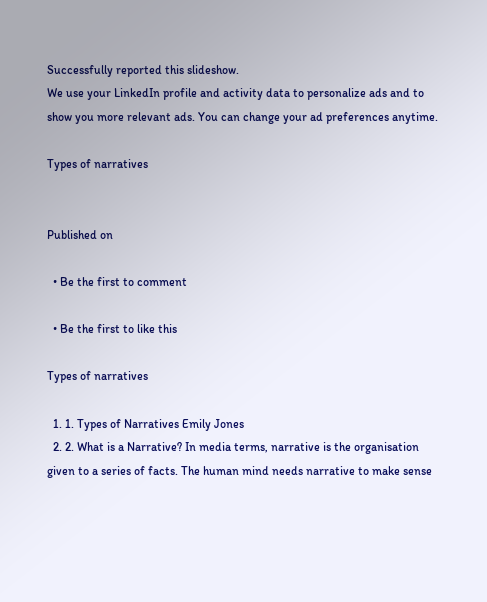Successfully reported this slideshow.
We use your LinkedIn profile and activity data to personalize ads and to show you more relevant ads. You can change your ad preferences anytime.

Types of narratives


Published on

  • Be the first to comment

  • Be the first to like this

Types of narratives

  1. 1. Types of Narratives Emily Jones
  2. 2. What is a Narrative? In media terms, narrative is the organisation given to a series of facts. The human mind needs narrative to make sense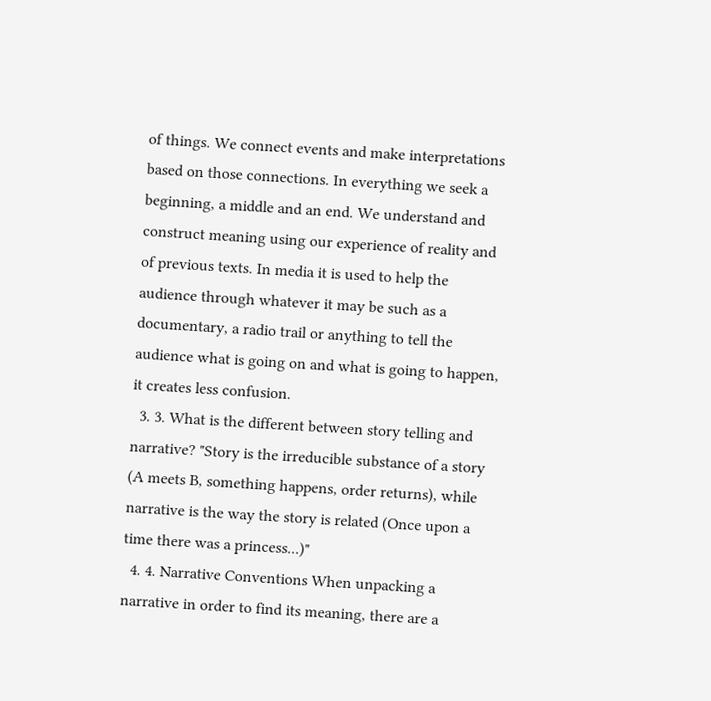of things. We connect events and make interpretations based on those connections. In everything we seek a beginning, a middle and an end. We understand and construct meaning using our experience of reality and of previous texts. In media it is used to help the audience through whatever it may be such as a documentary, a radio trail or anything to tell the audience what is going on and what is going to happen, it creates less confusion.
  3. 3. What is the different between story telling and narrative? "Story is the irreducible substance of a story (A meets B, something happens, order returns), while narrative is the way the story is related (Once upon a time there was a princess...)"
  4. 4. Narrative Conventions When unpacking a narrative in order to find its meaning, there are a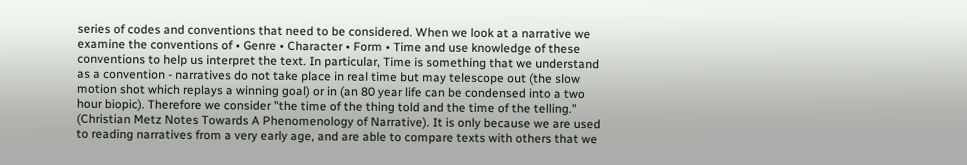series of codes and conventions that need to be considered. When we look at a narrative we examine the conventions of • Genre • Character • Form • Time and use knowledge of these conventions to help us interpret the text. In particular, Time is something that we understand as a convention - narratives do not take place in real time but may telescope out (the slow motion shot which replays a winning goal) or in (an 80 year life can be condensed into a two hour biopic). Therefore we consider "the time of the thing told and the time of the telling." (Christian Metz Notes Towards A Phenomenology of Narrative). It is only because we are used to reading narratives from a very early age, and are able to compare texts with others that we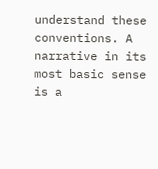understand these conventions. A narrative in its most basic sense is a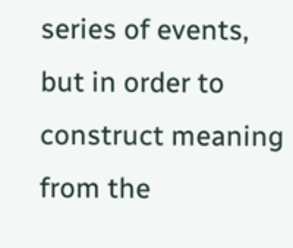series of events, but in order to construct meaning from the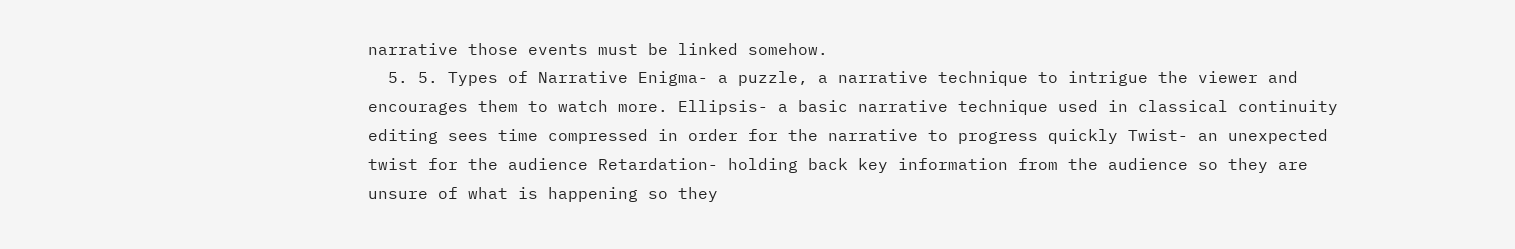narrative those events must be linked somehow.
  5. 5. Types of Narrative Enigma- a puzzle, a narrative technique to intrigue the viewer and encourages them to watch more. Ellipsis- a basic narrative technique used in classical continuity editing sees time compressed in order for the narrative to progress quickly Twist- an unexpected twist for the audience Retardation- holding back key information from the audience so they are unsure of what is happening so they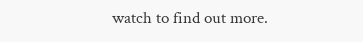watch to find out more.